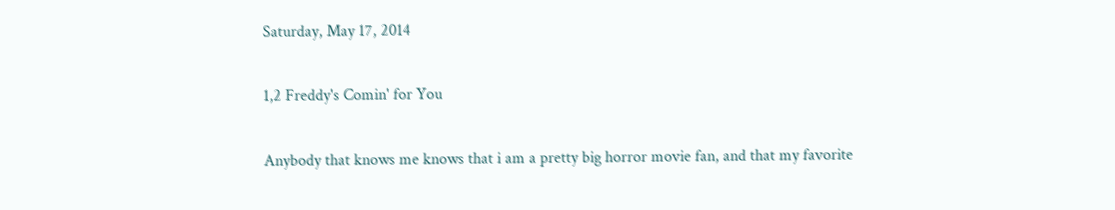Saturday, May 17, 2014

1,2 Freddy's Comin' for You

Anybody that knows me knows that i am a pretty big horror movie fan, and that my favorite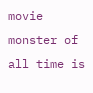movie monster of all time is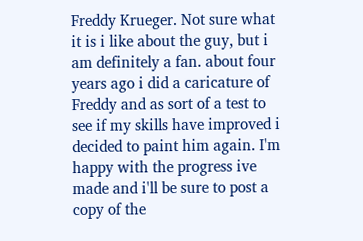Freddy Krueger. Not sure what it is i like about the guy, but i am definitely a fan. about four years ago i did a caricature of Freddy and as sort of a test to see if my skills have improved i decided to paint him again. I'm happy with the progress ive made and i'll be sure to post a copy of the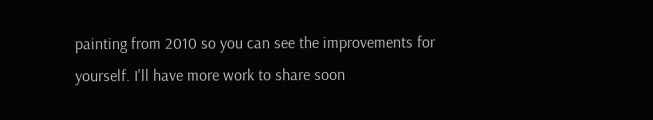painting from 2010 so you can see the improvements for yourself. I'll have more work to share soon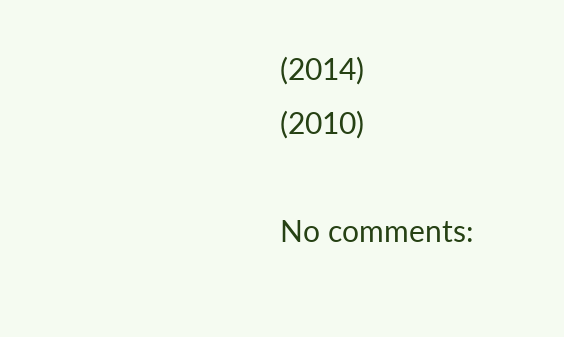(2014)                                                (2010)

No comments: